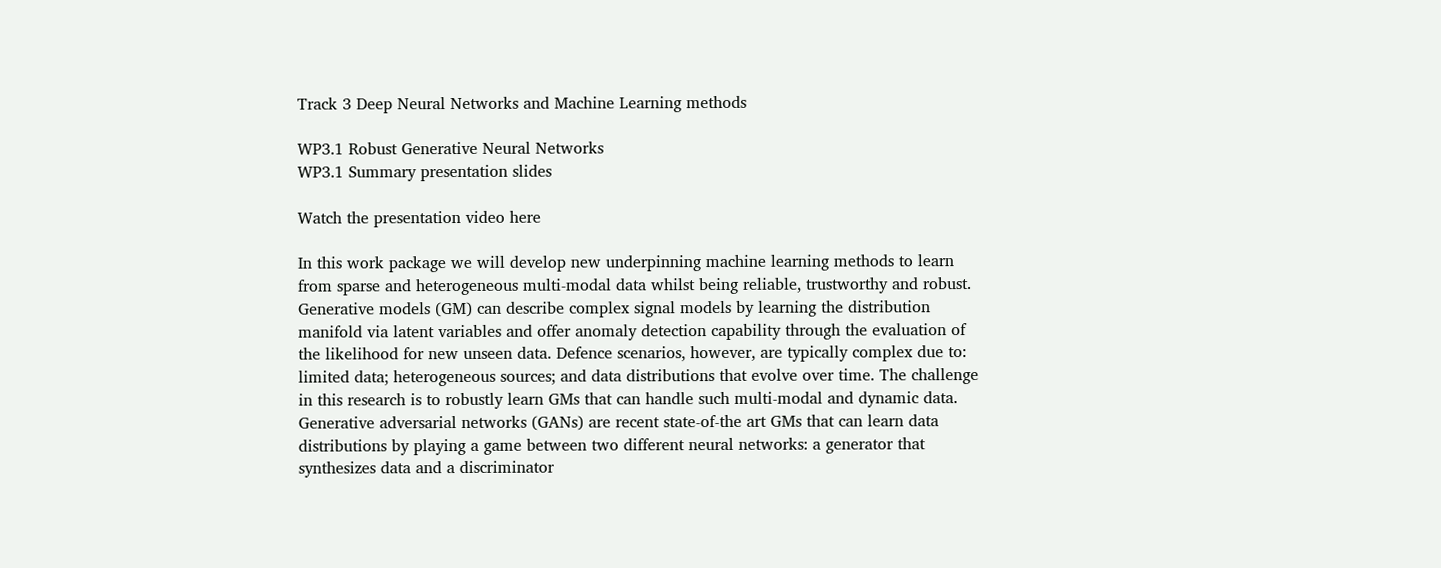Track 3 Deep Neural Networks and Machine Learning methods

WP3.1 Robust Generative Neural Networks
WP3.1 Summary presentation slides

Watch the presentation video here

In this work package we will develop new underpinning machine learning methods to learn from sparse and heterogeneous multi-modal data whilst being reliable, trustworthy and robust.
Generative models (GM) can describe complex signal models by learning the distribution manifold via latent variables and offer anomaly detection capability through the evaluation of the likelihood for new unseen data. Defence scenarios, however, are typically complex due to: limited data; heterogeneous sources; and data distributions that evolve over time. The challenge in this research is to robustly learn GMs that can handle such multi-modal and dynamic data.
Generative adversarial networks (GANs) are recent state-of-the art GMs that can learn data distributions by playing a game between two different neural networks: a generator that synthesizes data and a discriminator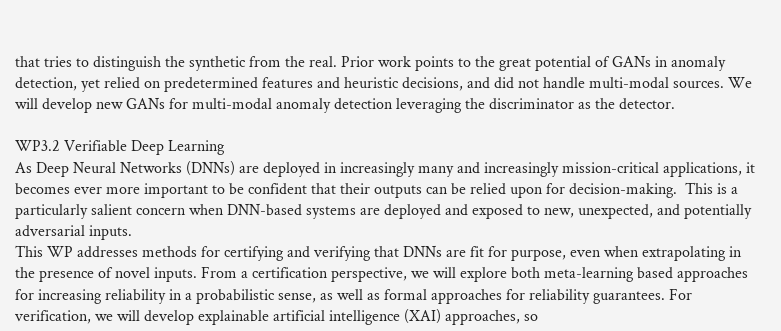that tries to distinguish the synthetic from the real. Prior work points to the great potential of GANs in anomaly detection, yet relied on predetermined features and heuristic decisions, and did not handle multi-modal sources. We will develop new GANs for multi-modal anomaly detection leveraging the discriminator as the detector.

WP3.2 Verifiable Deep Learning
As Deep Neural Networks (DNNs) are deployed in increasingly many and increasingly mission-critical applications, it becomes ever more important to be confident that their outputs can be relied upon for decision-making.  This is a particularly salient concern when DNN-based systems are deployed and exposed to new, unexpected, and potentially adversarial inputs.
This WP addresses methods for certifying and verifying that DNNs are fit for purpose, even when extrapolating in the presence of novel inputs. From a certification perspective, we will explore both meta-learning based approaches for increasing reliability in a probabilistic sense, as well as formal approaches for reliability guarantees. For verification, we will develop explainable artificial intelligence (XAI) approaches, so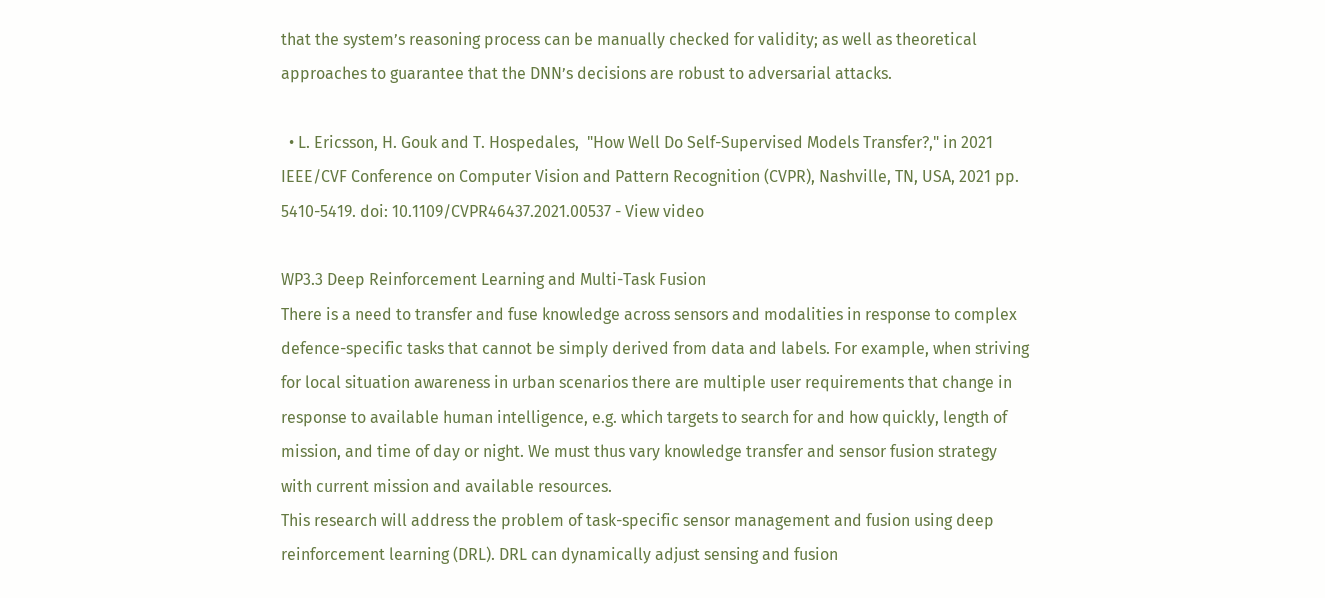that the system’s reasoning process can be manually checked for validity; as well as theoretical approaches to guarantee that the DNN’s decisions are robust to adversarial attacks.

  • L. Ericsson, H. Gouk and T. Hospedales,  "How Well Do Self-Supervised Models Transfer?," in 2021 IEEE/CVF Conference on Computer Vision and Pattern Recognition (CVPR), Nashville, TN, USA, 2021 pp. 5410-5419. doi: 10.1109/CVPR46437.2021.00537 - View video

WP3.3 Deep Reinforcement Learning and Multi-Task Fusion
There is a need to transfer and fuse knowledge across sensors and modalities in response to complex defence-specific tasks that cannot be simply derived from data and labels. For example, when striving for local situation awareness in urban scenarios there are multiple user requirements that change in response to available human intelligence, e.g. which targets to search for and how quickly, length of mission, and time of day or night. We must thus vary knowledge transfer and sensor fusion strategy with current mission and available resources.
This research will address the problem of task-specific sensor management and fusion using deep reinforcement learning (DRL). DRL can dynamically adjust sensing and fusion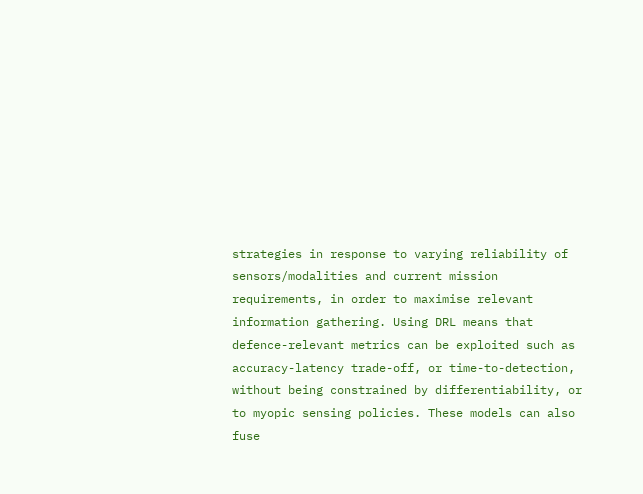strategies in response to varying reliability of sensors/modalities and current mission requirements, in order to maximise relevant information gathering. Using DRL means that defence-relevant metrics can be exploited such as accuracy-latency trade-off, or time-to-detection, without being constrained by differentiability, or to myopic sensing policies. These models can also fuse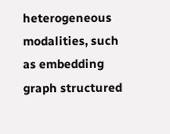heterogeneous modalities, such as embedding graph structured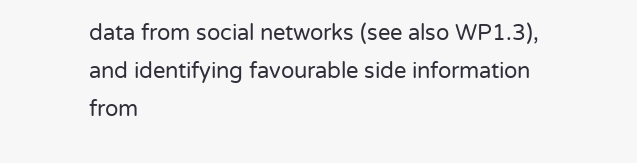data from social networks (see also WP1.3), and identifying favourable side information from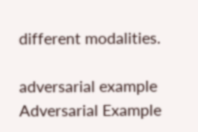different modalities.

adversarial example
Adversarial Example